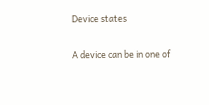Device states

A device can be in one of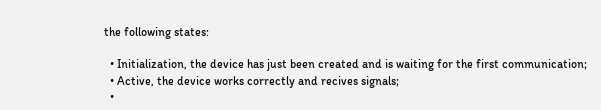the following states:

  • Initialization, the device has just been created and is waiting for the first communication;
  • Active, the device works correctly and recives signals;
  •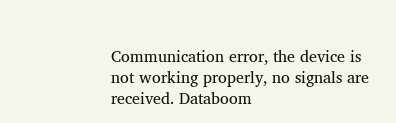Communication error, the device is not working properly, no signals are received. Databoom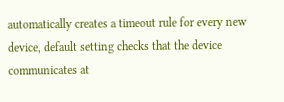automatically creates a timeout rule for every new device, default setting checks that the device communicates at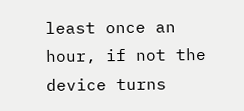least once an hour, if not the device turns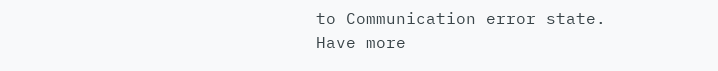to Communication error state.
Have more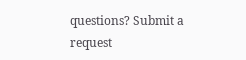questions? Submit a request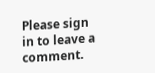Please sign in to leave a comment.